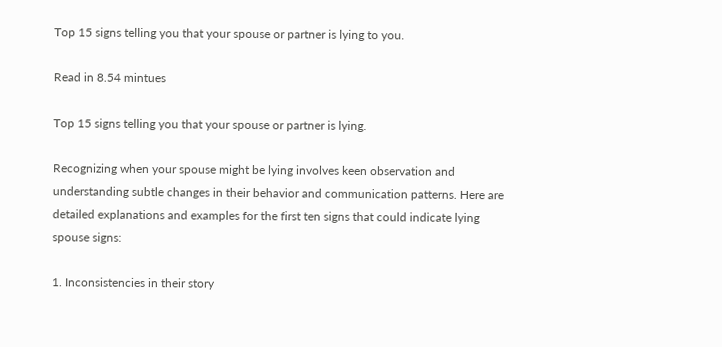Top 15 signs telling you that your spouse or partner is lying to you.

Read in 8.54 mintues

Top 15 signs telling you that your spouse or partner is lying.

Recognizing when your spouse might be lying involves keen observation and understanding subtle changes in their behavior and communication patterns. Here are detailed explanations and examples for the first ten signs that could indicate lying spouse signs:

1. Inconsistencies in their story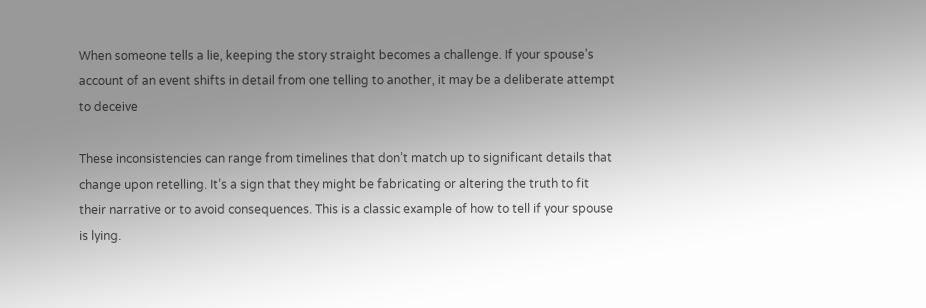When someone tells a lie, keeping the story straight becomes a challenge. If your spouse’s account of an event shifts in detail from one telling to another, it may be a deliberate attempt to deceive

These inconsistencies can range from timelines that don’t match up to significant details that change upon retelling. It’s a sign that they might be fabricating or altering the truth to fit their narrative or to avoid consequences. This is a classic example of how to tell if your spouse is lying.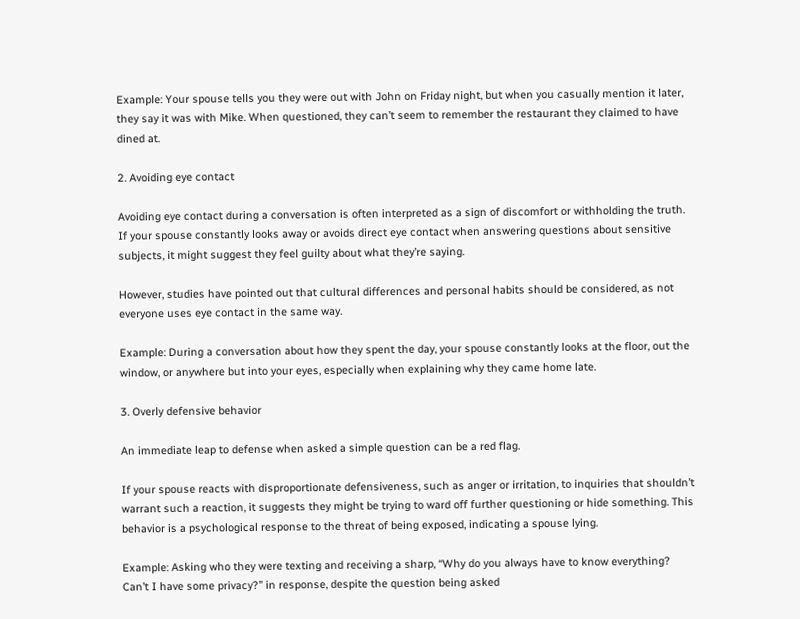Example: Your spouse tells you they were out with John on Friday night, but when you casually mention it later, they say it was with Mike. When questioned, they can’t seem to remember the restaurant they claimed to have dined at.

2. Avoiding eye contact

Avoiding eye contact during a conversation is often interpreted as a sign of discomfort or withholding the truth. If your spouse constantly looks away or avoids direct eye contact when answering questions about sensitive subjects, it might suggest they feel guilty about what they’re saying.

However, studies have pointed out that cultural differences and personal habits should be considered, as not everyone uses eye contact in the same way.

Example: During a conversation about how they spent the day, your spouse constantly looks at the floor, out the window, or anywhere but into your eyes, especially when explaining why they came home late.

3. Overly defensive behavior

An immediate leap to defense when asked a simple question can be a red flag.

If your spouse reacts with disproportionate defensiveness, such as anger or irritation, to inquiries that shouldn’t warrant such a reaction, it suggests they might be trying to ward off further questioning or hide something. This behavior is a psychological response to the threat of being exposed, indicating a spouse lying.

Example: Asking who they were texting and receiving a sharp, “Why do you always have to know everything? Can’t I have some privacy?” in response, despite the question being asked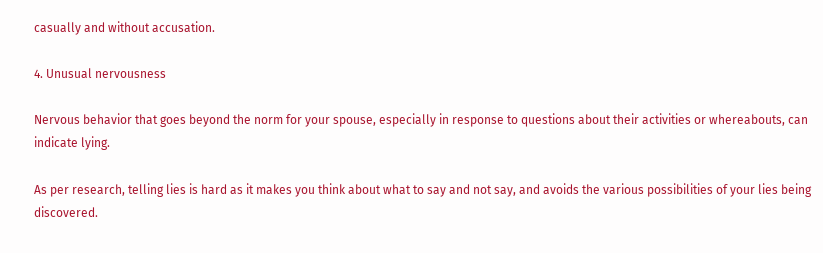casually and without accusation.

4. Unusual nervousness

Nervous behavior that goes beyond the norm for your spouse, especially in response to questions about their activities or whereabouts, can indicate lying.

As per research, telling lies is hard as it makes you think about what to say and not say, and avoids the various possibilities of your lies being discovered.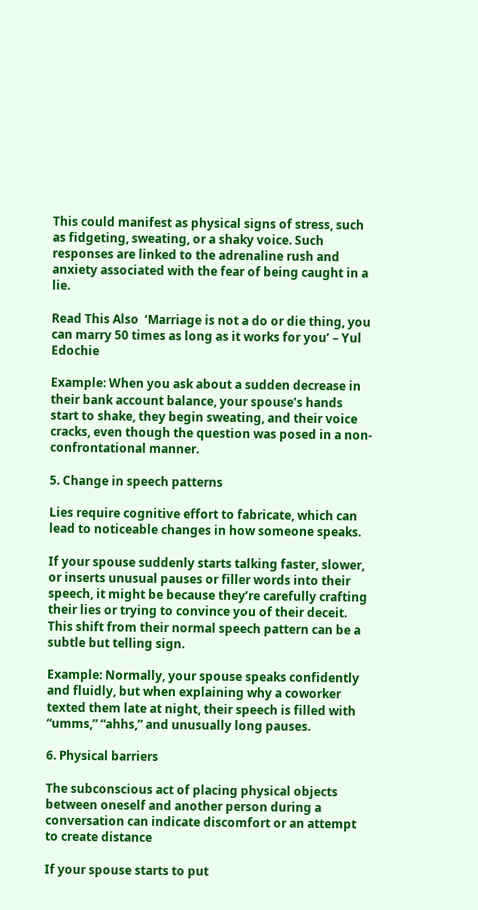This could manifest as physical signs of stress, such as fidgeting, sweating, or a shaky voice. Such responses are linked to the adrenaline rush and anxiety associated with the fear of being caught in a lie.

Read This Also  ‘Marriage is not a do or die thing, you can marry 50 times as long as it works for you’ – Yul Edochie

Example: When you ask about a sudden decrease in their bank account balance, your spouse’s hands start to shake, they begin sweating, and their voice cracks, even though the question was posed in a non-confrontational manner.

5. Change in speech patterns

Lies require cognitive effort to fabricate, which can lead to noticeable changes in how someone speaks.

If your spouse suddenly starts talking faster, slower, or inserts unusual pauses or filler words into their speech, it might be because they’re carefully crafting their lies or trying to convince you of their deceit. This shift from their normal speech pattern can be a subtle but telling sign.

Example: Normally, your spouse speaks confidently and fluidly, but when explaining why a coworker texted them late at night, their speech is filled with “umms,” “ahhs,” and unusually long pauses.

6. Physical barriers

The subconscious act of placing physical objects between oneself and another person during a conversation can indicate discomfort or an attempt to create distance

If your spouse starts to put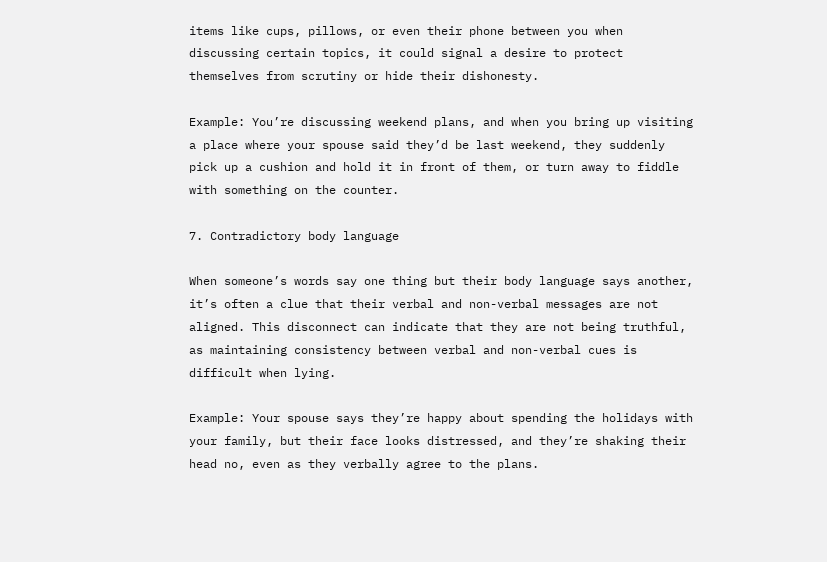items like cups, pillows, or even their phone between you when discussing certain topics, it could signal a desire to protect themselves from scrutiny or hide their dishonesty.

Example: You’re discussing weekend plans, and when you bring up visiting a place where your spouse said they’d be last weekend, they suddenly pick up a cushion and hold it in front of them, or turn away to fiddle with something on the counter.

7. Contradictory body language

When someone’s words say one thing but their body language says another, it’s often a clue that their verbal and non-verbal messages are not aligned. This disconnect can indicate that they are not being truthful, as maintaining consistency between verbal and non-verbal cues is difficult when lying.

Example: Your spouse says they’re happy about spending the holidays with your family, but their face looks distressed, and they’re shaking their head no, even as they verbally agree to the plans.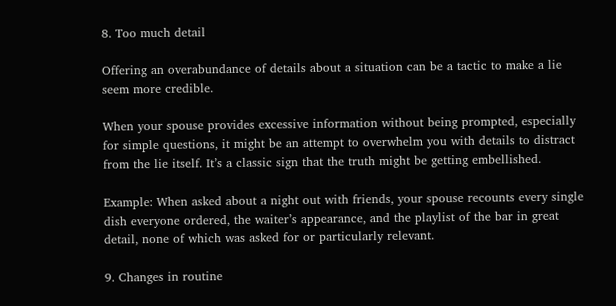8. Too much detail

Offering an overabundance of details about a situation can be a tactic to make a lie seem more credible.

When your spouse provides excessive information without being prompted, especially for simple questions, it might be an attempt to overwhelm you with details to distract from the lie itself. It’s a classic sign that the truth might be getting embellished.

Example: When asked about a night out with friends, your spouse recounts every single dish everyone ordered, the waiter’s appearance, and the playlist of the bar in great detail, none of which was asked for or particularly relevant.

9. Changes in routine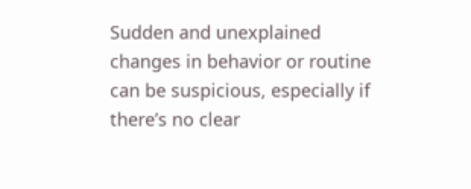Sudden and unexplained changes in behavior or routine can be suspicious, especially if there’s no clear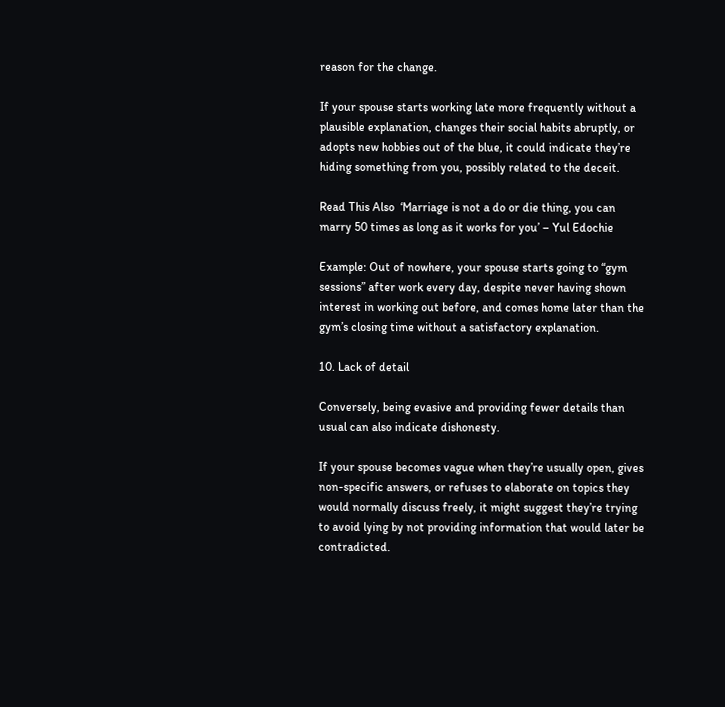reason for the change.

If your spouse starts working late more frequently without a plausible explanation, changes their social habits abruptly, or adopts new hobbies out of the blue, it could indicate they’re hiding something from you, possibly related to the deceit.

Read This Also  ‘Marriage is not a do or die thing, you can marry 50 times as long as it works for you’ – Yul Edochie

Example: Out of nowhere, your spouse starts going to “gym sessions” after work every day, despite never having shown interest in working out before, and comes home later than the gym’s closing time without a satisfactory explanation.

10. Lack of detail

Conversely, being evasive and providing fewer details than usual can also indicate dishonesty.

If your spouse becomes vague when they’re usually open, gives non-specific answers, or refuses to elaborate on topics they would normally discuss freely, it might suggest they’re trying to avoid lying by not providing information that would later be contradicted.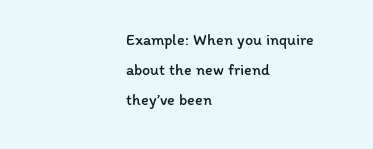Example: When you inquire about the new friend they’ve been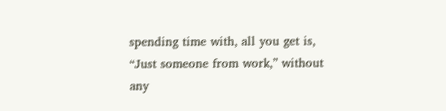spending time with, all you get is, “Just someone from work,” without any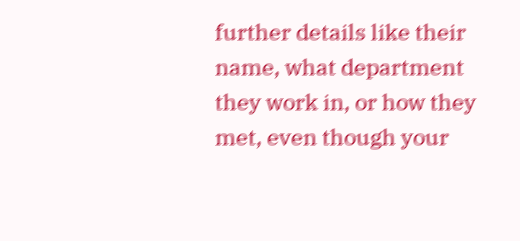further details like their name, what department they work in, or how they met, even though your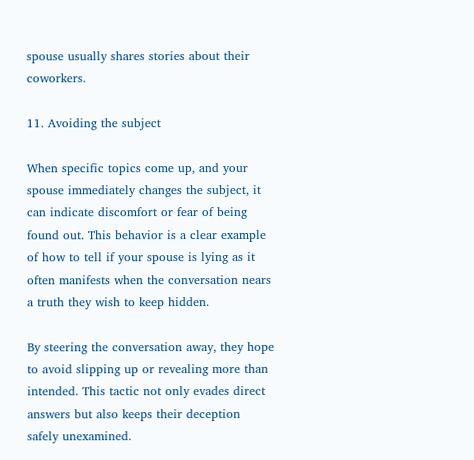spouse usually shares stories about their coworkers.

11. Avoiding the subject

When specific topics come up, and your spouse immediately changes the subject, it can indicate discomfort or fear of being found out. This behavior is a clear example of how to tell if your spouse is lying as it often manifests when the conversation nears a truth they wish to keep hidden.

By steering the conversation away, they hope to avoid slipping up or revealing more than intended. This tactic not only evades direct answers but also keeps their deception safely unexamined.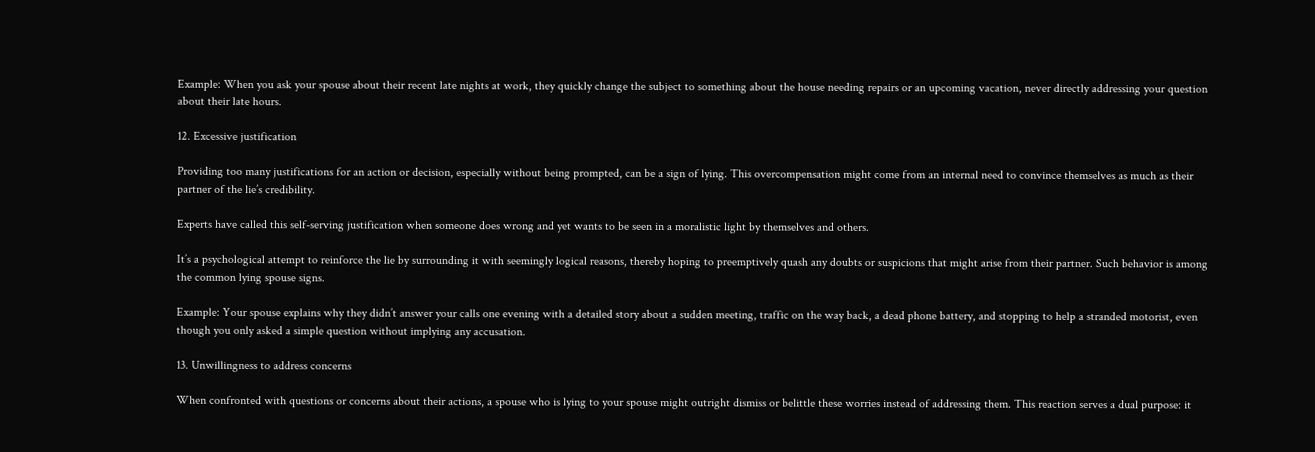Example: When you ask your spouse about their recent late nights at work, they quickly change the subject to something about the house needing repairs or an upcoming vacation, never directly addressing your question about their late hours.

12. Excessive justification

Providing too many justifications for an action or decision, especially without being prompted, can be a sign of lying. This overcompensation might come from an internal need to convince themselves as much as their partner of the lie’s credibility.

Experts have called this self-serving justification when someone does wrong and yet wants to be seen in a moralistic light by themselves and others.

It’s a psychological attempt to reinforce the lie by surrounding it with seemingly logical reasons, thereby hoping to preemptively quash any doubts or suspicions that might arise from their partner. Such behavior is among the common lying spouse signs.

Example: Your spouse explains why they didn’t answer your calls one evening with a detailed story about a sudden meeting, traffic on the way back, a dead phone battery, and stopping to help a stranded motorist, even though you only asked a simple question without implying any accusation.

13. Unwillingness to address concerns

When confronted with questions or concerns about their actions, a spouse who is lying to your spouse might outright dismiss or belittle these worries instead of addressing them. This reaction serves a dual purpose: it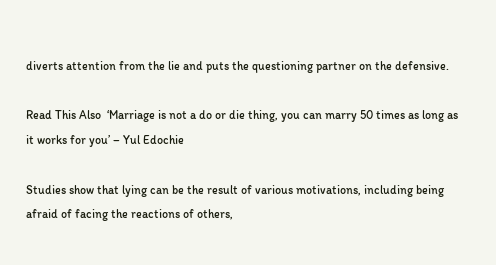diverts attention from the lie and puts the questioning partner on the defensive.

Read This Also  ‘Marriage is not a do or die thing, you can marry 50 times as long as it works for you’ – Yul Edochie

Studies show that lying can be the result of various motivations, including being afraid of facing the reactions of others,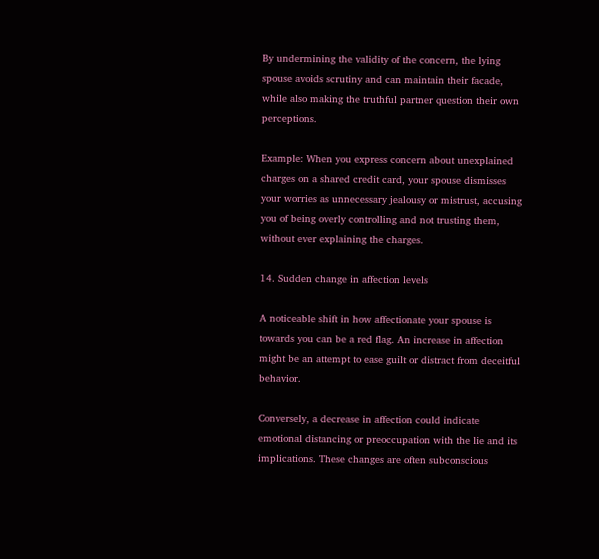By undermining the validity of the concern, the lying spouse avoids scrutiny and can maintain their facade, while also making the truthful partner question their own perceptions.

Example: When you express concern about unexplained charges on a shared credit card, your spouse dismisses your worries as unnecessary jealousy or mistrust, accusing you of being overly controlling and not trusting them, without ever explaining the charges.

14. Sudden change in affection levels

A noticeable shift in how affectionate your spouse is towards you can be a red flag. An increase in affection might be an attempt to ease guilt or distract from deceitful behavior.

Conversely, a decrease in affection could indicate emotional distancing or preoccupation with the lie and its implications. These changes are often subconscious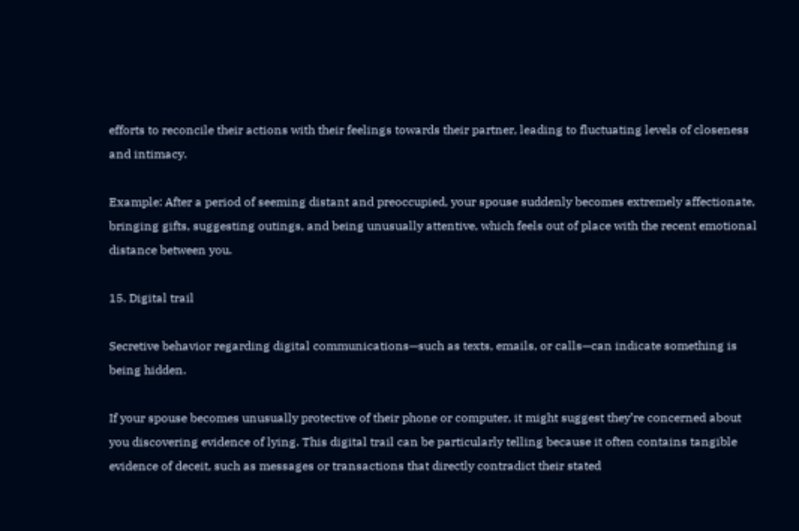efforts to reconcile their actions with their feelings towards their partner, leading to fluctuating levels of closeness and intimacy.

Example: After a period of seeming distant and preoccupied, your spouse suddenly becomes extremely affectionate, bringing gifts, suggesting outings, and being unusually attentive, which feels out of place with the recent emotional distance between you.

15. Digital trail

Secretive behavior regarding digital communications—such as texts, emails, or calls—can indicate something is being hidden.

If your spouse becomes unusually protective of their phone or computer, it might suggest they’re concerned about you discovering evidence of lying. This digital trail can be particularly telling because it often contains tangible evidence of deceit, such as messages or transactions that directly contradict their stated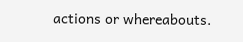actions or whereabouts.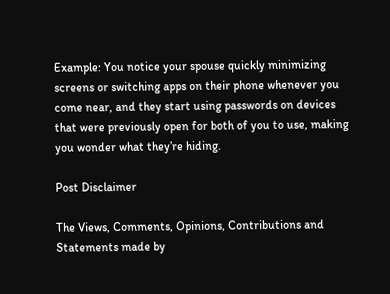Example: You notice your spouse quickly minimizing screens or switching apps on their phone whenever you come near, and they start using passwords on devices that were previously open for both of you to use, making you wonder what they’re hiding.

Post Disclaimer

The Views, Comments, Opinions, Contributions and Statements made by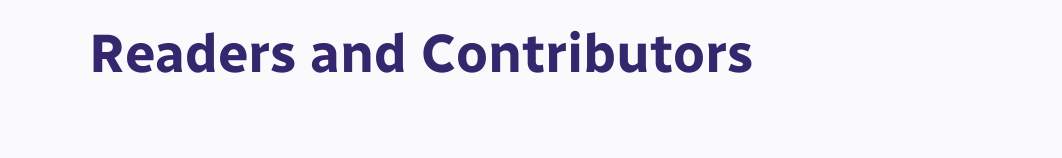Readers and Contributors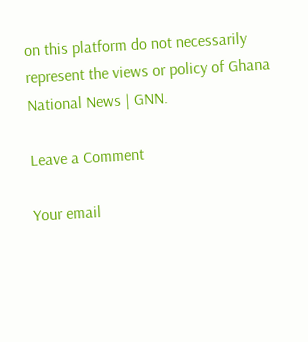on this platform do not necessarily represent the views or policy of Ghana National News | GNN.

Leave a Comment

Your email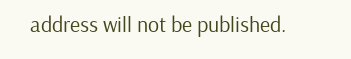address will not be published.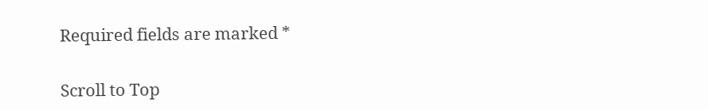Required fields are marked *

Scroll to Top